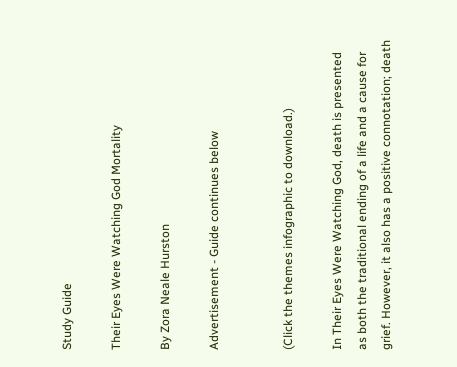Study Guide

Their Eyes Were Watching God Mortality

By Zora Neale Hurston

Advertisement - Guide continues below


(Click the themes infographic to download.)

In Their Eyes Were Watching God, death is presented as both the traditional ending of a life and a cause for grief. However, it also has a positive connotation; death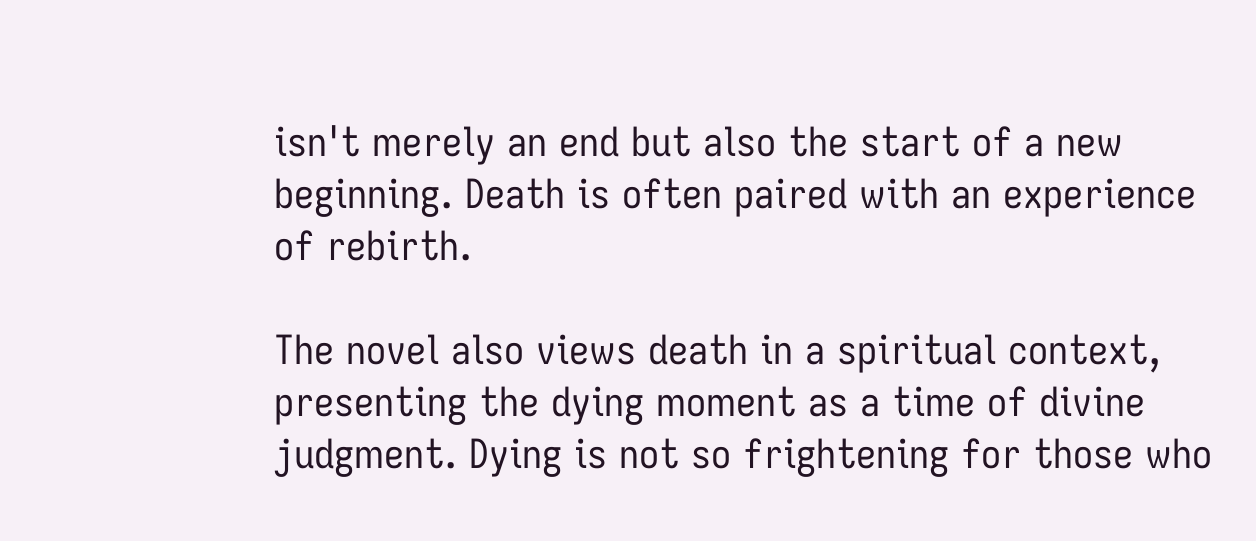isn't merely an end but also the start of a new beginning. Death is often paired with an experience of rebirth.

The novel also views death in a spiritual context, presenting the dying moment as a time of divine judgment. Dying is not so frightening for those who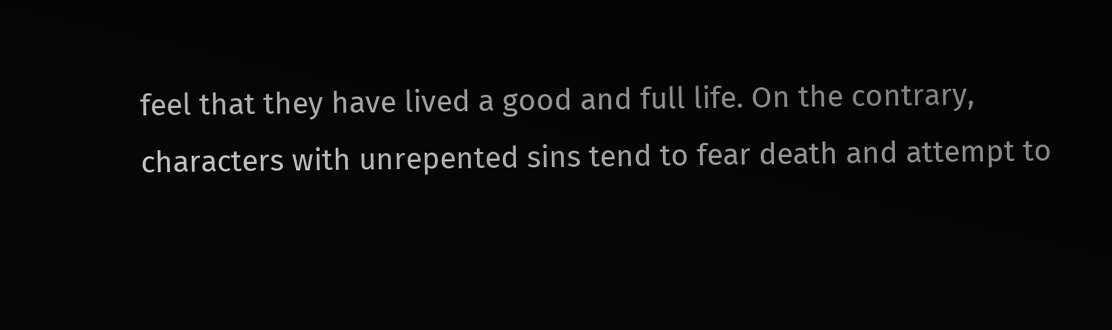feel that they have lived a good and full life. On the contrary, characters with unrepented sins tend to fear death and attempt to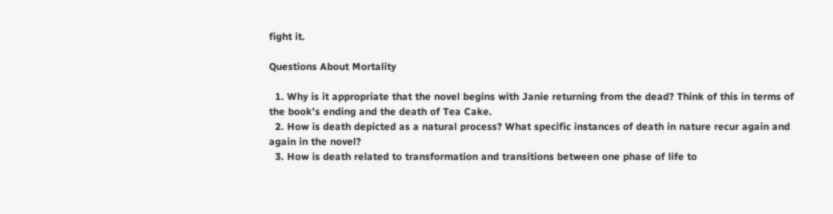fight it.

Questions About Mortality

  1. Why is it appropriate that the novel begins with Janie returning from the dead? Think of this in terms of the book’s ending and the death of Tea Cake.
  2. How is death depicted as a natural process? What specific instances of death in nature recur again and again in the novel?
  3. How is death related to transformation and transitions between one phase of life to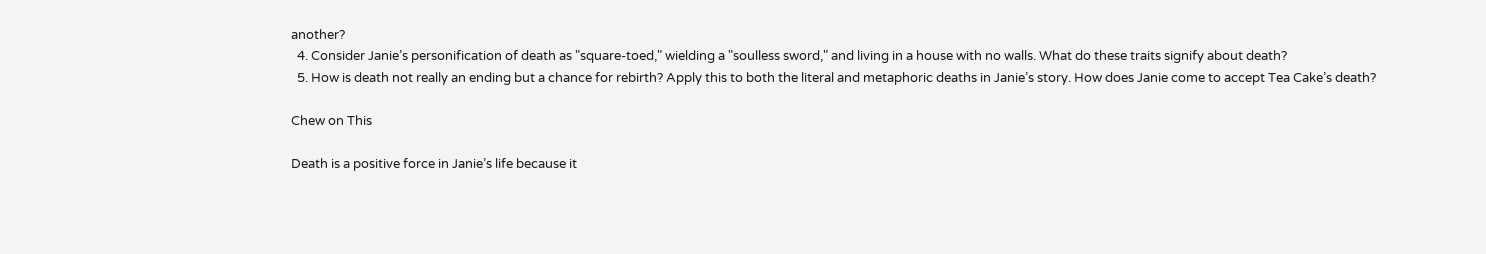another?
  4. Consider Janie’s personification of death as "square-toed," wielding a "soulless sword," and living in a house with no walls. What do these traits signify about death?
  5. How is death not really an ending but a chance for rebirth? Apply this to both the literal and metaphoric deaths in Janie’s story. How does Janie come to accept Tea Cake’s death?

Chew on This

Death is a positive force in Janie’s life because it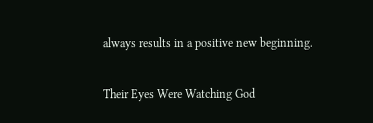always results in a positive new beginning.

Their Eyes Were Watching God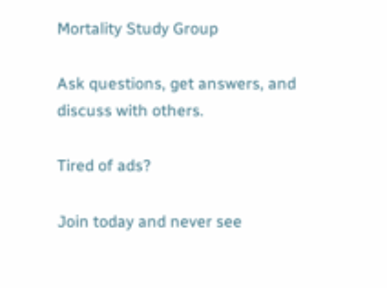Mortality Study Group

Ask questions, get answers, and discuss with others.

Tired of ads?

Join today and never see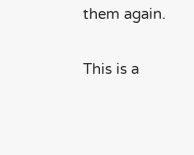them again.

This is a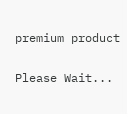premium product

Please Wait...